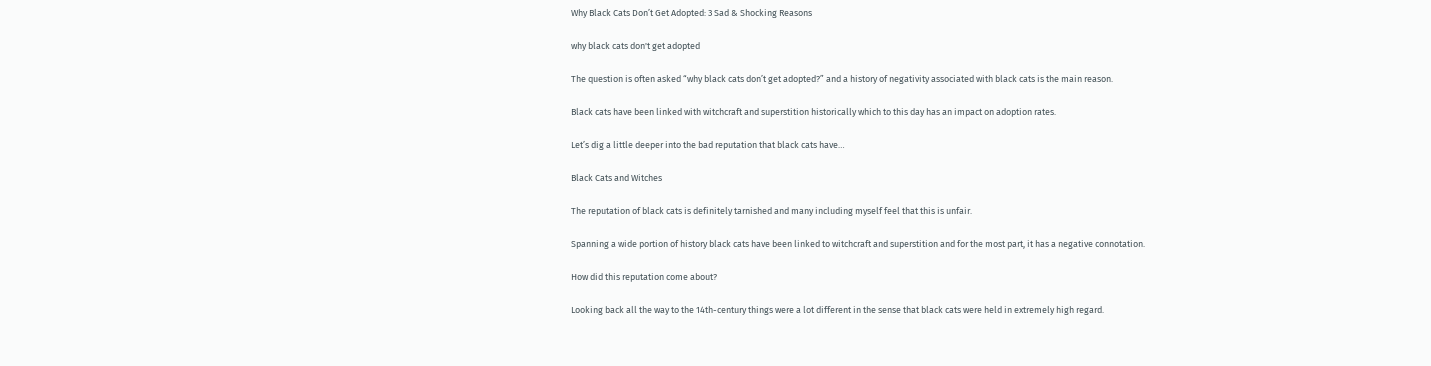Why Black Cats Don’t Get Adopted: 3 Sad & Shocking Reasons

why black cats don't get adopted

The question is often asked “why black cats don’t get adopted?” and a history of negativity associated with black cats is the main reason.

Black cats have been linked with witchcraft and superstition historically which to this day has an impact on adoption rates.

Let’s dig a little deeper into the bad reputation that black cats have…

Black Cats and Witches

The reputation of black cats is definitely tarnished and many including myself feel that this is unfair.

Spanning a wide portion of history black cats have been linked to witchcraft and superstition and for the most part, it has a negative connotation.

How did this reputation come about?

Looking back all the way to the 14th-century things were a lot different in the sense that black cats were held in extremely high regard.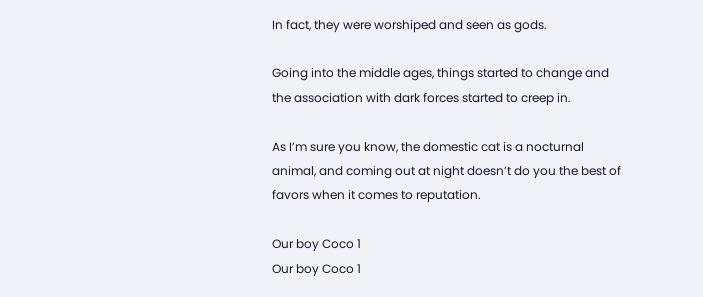In fact, they were worshiped and seen as gods.

Going into the middle ages, things started to change and the association with dark forces started to creep in.

As I’m sure you know, the domestic cat is a nocturnal animal, and coming out at night doesn’t do you the best of favors when it comes to reputation.

Our boy Coco 1
Our boy Coco 1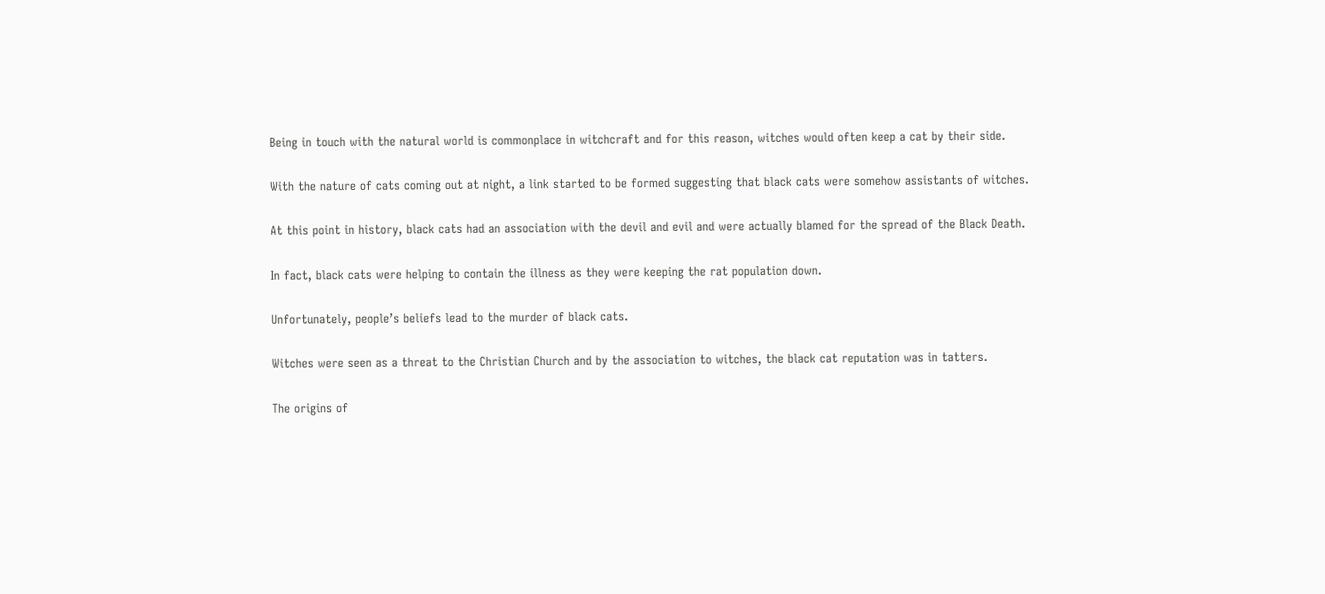Being in touch with the natural world is commonplace in witchcraft and for this reason, witches would often keep a cat by their side.

With the nature of cats coming out at night, a link started to be formed suggesting that black cats were somehow assistants of witches.

At this point in history, black cats had an association with the devil and evil and were actually blamed for the spread of the Black Death.

In fact, black cats were helping to contain the illness as they were keeping the rat population down.

Unfortunately, people’s beliefs lead to the murder of black cats.

Witches were seen as a threat to the Christian Church and by the association to witches, the black cat reputation was in tatters.

The origins of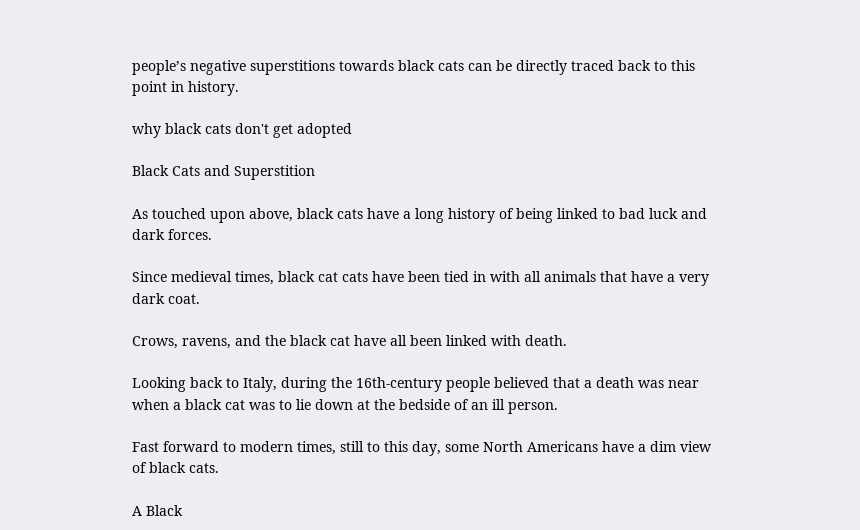people’s negative superstitions towards black cats can be directly traced back to this point in history.

why black cats don't get adopted

Black Cats and Superstition

As touched upon above, black cats have a long history of being linked to bad luck and dark forces.

Since medieval times, black cat cats have been tied in with all animals that have a very dark coat.

Crows, ravens, and the black cat have all been linked with death.

Looking back to Italy, during the 16th-century people believed that a death was near when a black cat was to lie down at the bedside of an ill person.

Fast forward to modern times, still to this day, some North Americans have a dim view of black cats.

A Black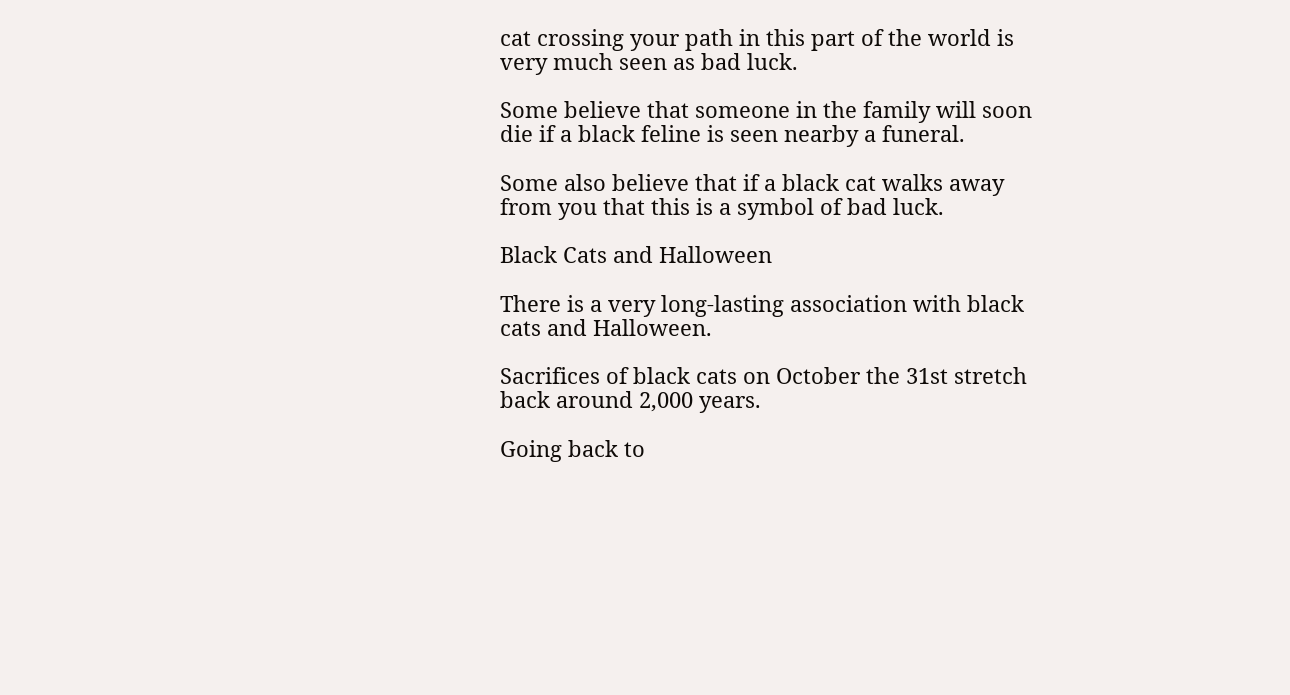cat crossing your path in this part of the world is very much seen as bad luck.

Some believe that someone in the family will soon die if a black feline is seen nearby a funeral.

Some also believe that if a black cat walks away from you that this is a symbol of bad luck.

Black Cats and Halloween

There is a very long-lasting association with black cats and Halloween.

Sacrifices of black cats on October the 31st stretch back around 2,000 years.

Going back to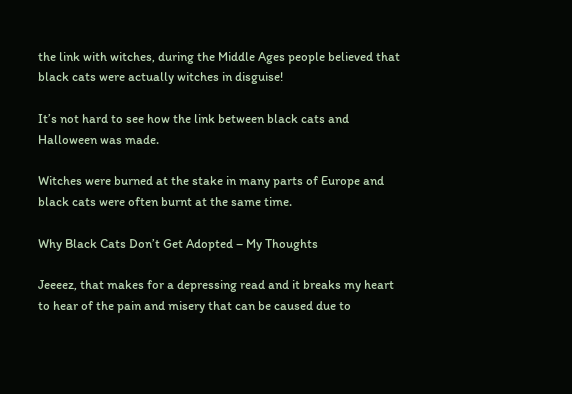the link with witches, during the Middle Ages people believed that black cats were actually witches in disguise!

It’s not hard to see how the link between black cats and Halloween was made.

Witches were burned at the stake in many parts of Europe and black cats were often burnt at the same time.

Why Black Cats Don’t Get Adopted – My Thoughts

Jeeeez, that makes for a depressing read and it breaks my heart to hear of the pain and misery that can be caused due to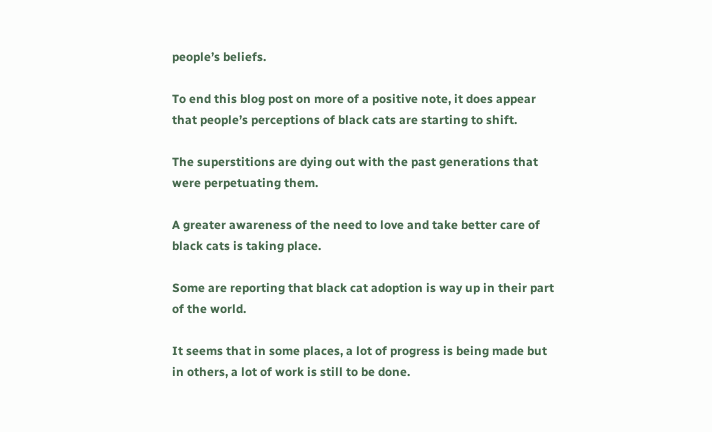people’s beliefs.

To end this blog post on more of a positive note, it does appear that people’s perceptions of black cats are starting to shift.

The superstitions are dying out with the past generations that were perpetuating them.

A greater awareness of the need to love and take better care of black cats is taking place.

Some are reporting that black cat adoption is way up in their part of the world.

It seems that in some places, a lot of progress is being made but in others, a lot of work is still to be done.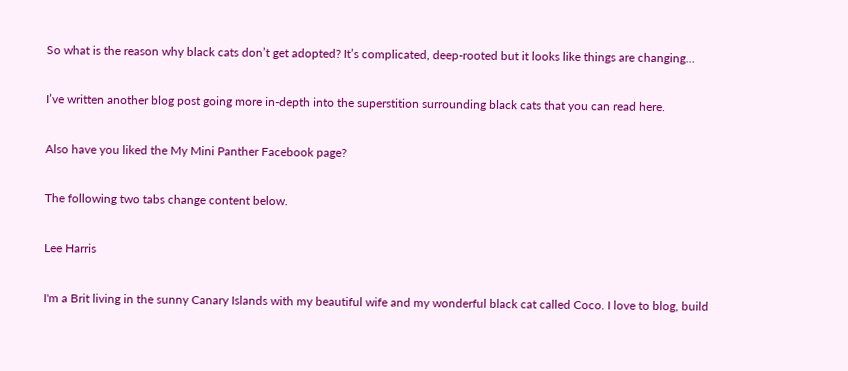So what is the reason why black cats don’t get adopted? It’s complicated, deep-rooted but it looks like things are changing…

I’ve written another blog post going more in-depth into the superstition surrounding black cats that you can read here.

Also have you liked the My Mini Panther Facebook page?

The following two tabs change content below.

Lee Harris

I'm a Brit living in the sunny Canary Islands with my beautiful wife and my wonderful black cat called Coco. I love to blog, build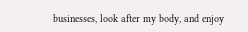businesses, look after my body, and enjoy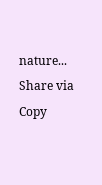nature...
Share via
Copy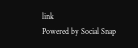link
Powered by Social Snap